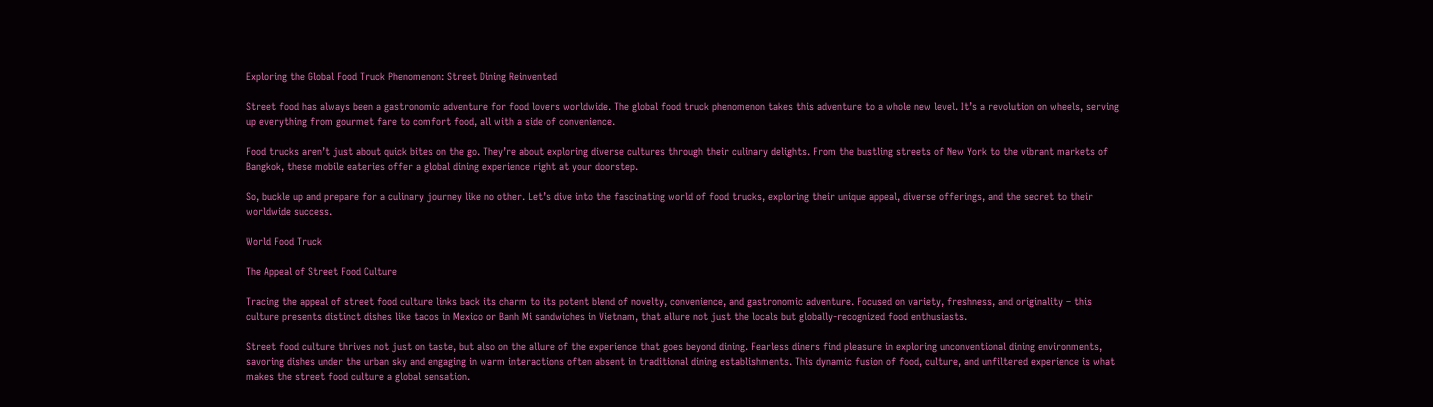Exploring the Global Food Truck Phenomenon: Street Dining Reinvented

Street food has always been a gastronomic adventure for food lovers worldwide. The global food truck phenomenon takes this adventure to a whole new level. It’s a revolution on wheels, serving up everything from gourmet fare to comfort food, all with a side of convenience.

Food trucks aren’t just about quick bites on the go. They’re about exploring diverse cultures through their culinary delights. From the bustling streets of New York to the vibrant markets of Bangkok, these mobile eateries offer a global dining experience right at your doorstep.

So, buckle up and prepare for a culinary journey like no other. Let’s dive into the fascinating world of food trucks, exploring their unique appeal, diverse offerings, and the secret to their worldwide success.

World Food Truck

The Appeal of Street Food Culture

Tracing the appeal of street food culture links back its charm to its potent blend of novelty, convenience, and gastronomic adventure. Focused on variety, freshness, and originality – this culture presents distinct dishes like tacos in Mexico or Banh Mi sandwiches in Vietnam, that allure not just the locals but globally-recognized food enthusiasts.

Street food culture thrives not just on taste, but also on the allure of the experience that goes beyond dining. Fearless diners find pleasure in exploring unconventional dining environments, savoring dishes under the urban sky and engaging in warm interactions often absent in traditional dining establishments. This dynamic fusion of food, culture, and unfiltered experience is what makes the street food culture a global sensation.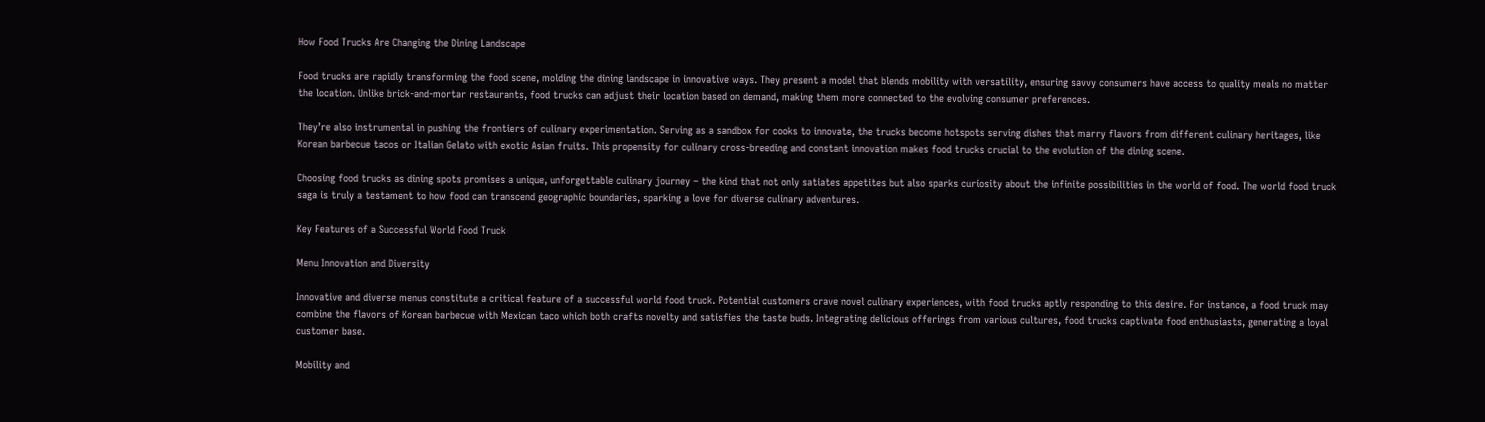How Food Trucks Are Changing the Dining Landscape

Food trucks are rapidly transforming the food scene, molding the dining landscape in innovative ways. They present a model that blends mobility with versatility, ensuring savvy consumers have access to quality meals no matter the location. Unlike brick-and-mortar restaurants, food trucks can adjust their location based on demand, making them more connected to the evolving consumer preferences.

They’re also instrumental in pushing the frontiers of culinary experimentation. Serving as a sandbox for cooks to innovate, the trucks become hotspots serving dishes that marry flavors from different culinary heritages, like Korean barbecue tacos or Italian Gelato with exotic Asian fruits. This propensity for culinary cross-breeding and constant innovation makes food trucks crucial to the evolution of the dining scene.

Choosing food trucks as dining spots promises a unique, unforgettable culinary journey – the kind that not only satiates appetites but also sparks curiosity about the infinite possibilities in the world of food. The world food truck saga is truly a testament to how food can transcend geographic boundaries, sparking a love for diverse culinary adventures.

Key Features of a Successful World Food Truck

Menu Innovation and Diversity

Innovative and diverse menus constitute a critical feature of a successful world food truck. Potential customers crave novel culinary experiences, with food trucks aptly responding to this desire. For instance, a food truck may combine the flavors of Korean barbecue with Mexican taco which both crafts novelty and satisfies the taste buds. Integrating delicious offerings from various cultures, food trucks captivate food enthusiasts, generating a loyal customer base.

Mobility and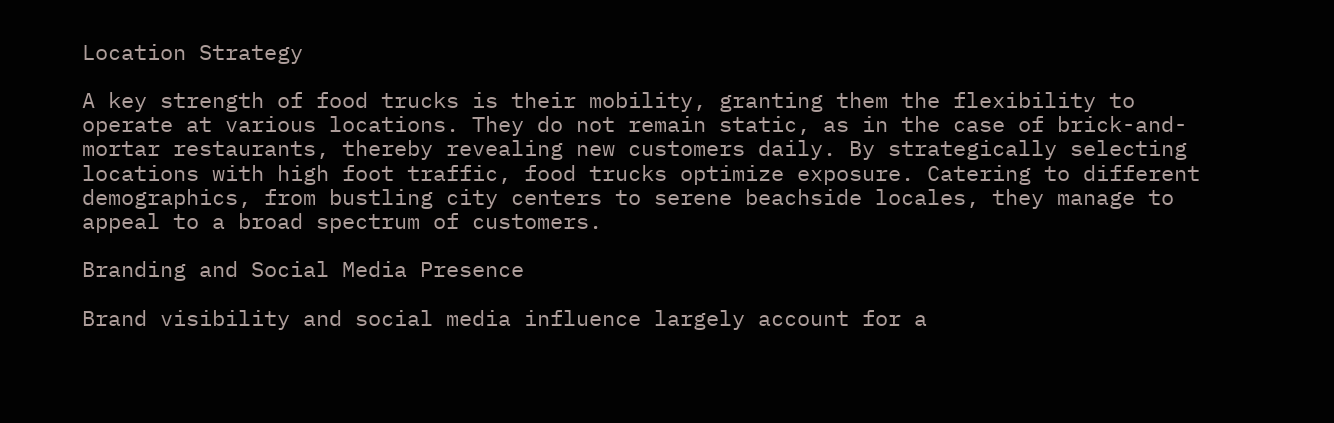Location Strategy

A key strength of food trucks is their mobility, granting them the flexibility to operate at various locations. They do not remain static, as in the case of brick-and-mortar restaurants, thereby revealing new customers daily. By strategically selecting locations with high foot traffic, food trucks optimize exposure. Catering to different demographics, from bustling city centers to serene beachside locales, they manage to appeal to a broad spectrum of customers.

Branding and Social Media Presence

Brand visibility and social media influence largely account for a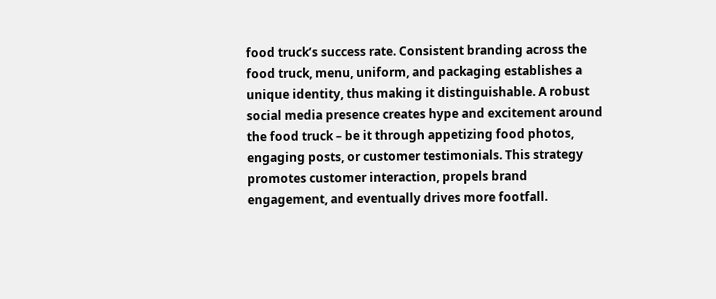food truck’s success rate. Consistent branding across the food truck, menu, uniform, and packaging establishes a unique identity, thus making it distinguishable. A robust social media presence creates hype and excitement around the food truck – be it through appetizing food photos, engaging posts, or customer testimonials. This strategy promotes customer interaction, propels brand engagement, and eventually drives more footfall.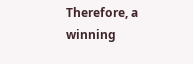Therefore, a winning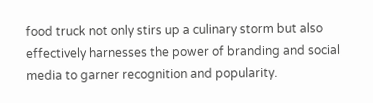food truck not only stirs up a culinary storm but also effectively harnesses the power of branding and social media to garner recognition and popularity.